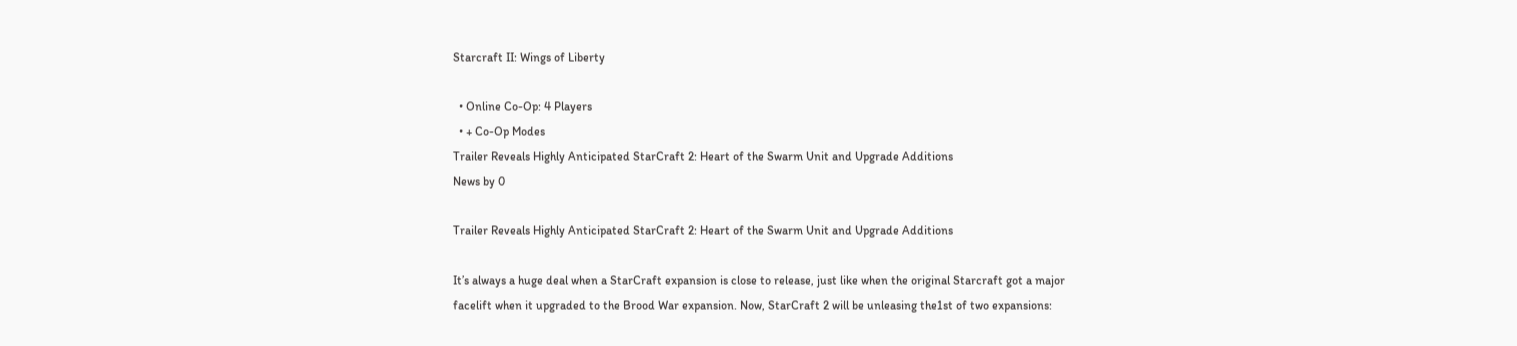Starcraft II: Wings of Liberty

  • Online Co-Op: 4 Players
  • + Co-Op Modes
Trailer Reveals Highly Anticipated StarCraft 2: Heart of the Swarm Unit and Upgrade Additions
News by 0

Trailer Reveals Highly Anticipated StarCraft 2: Heart of the Swarm Unit and Upgrade Additions

It’s always a huge deal when a StarCraft expansion is close to release, just like when the original Starcraft got a major facelift when it upgraded to the Brood War expansion. Now, StarCraft 2 will be unleasing the1st of two expansions: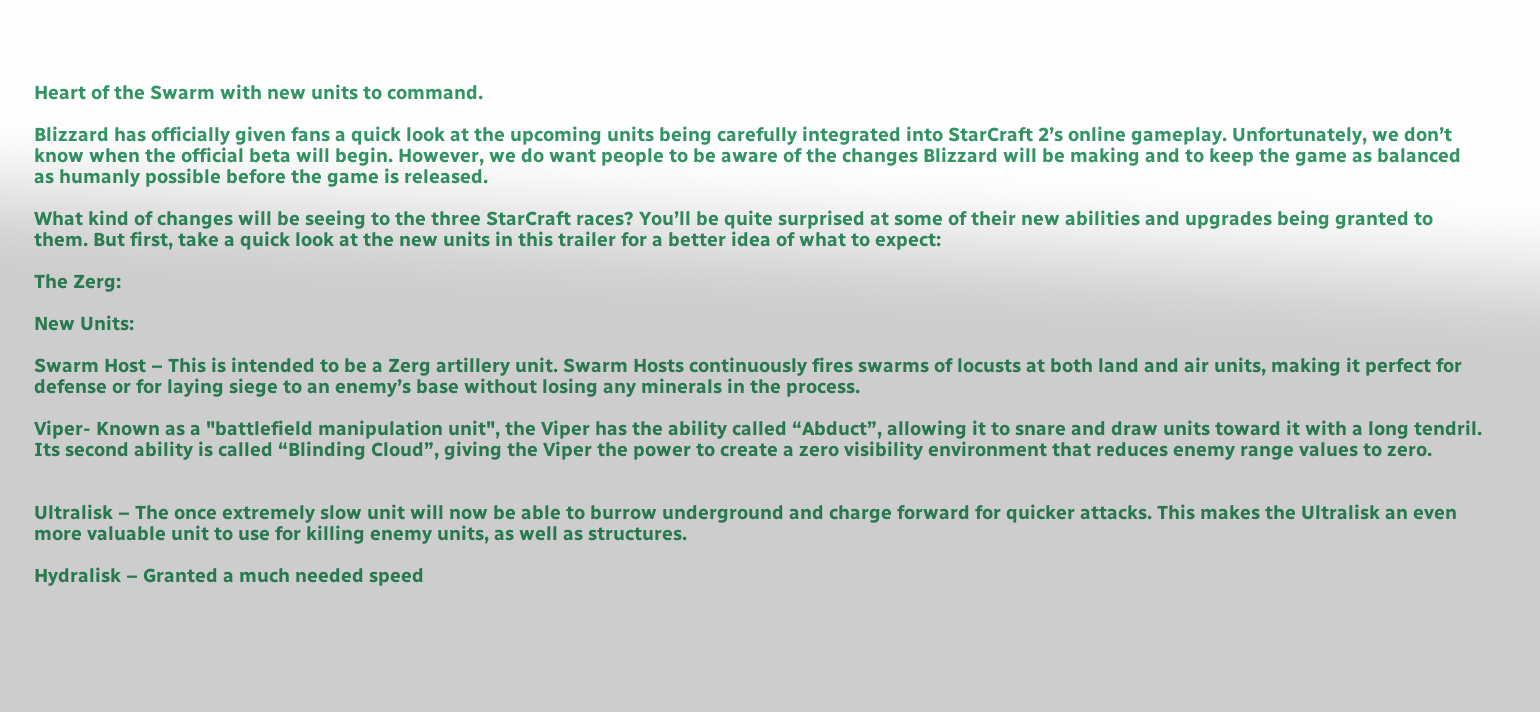Heart of the Swarm with new units to command.

Blizzard has officially given fans a quick look at the upcoming units being carefully integrated into StarCraft 2’s online gameplay. Unfortunately, we don’t know when the official beta will begin. However, we do want people to be aware of the changes Blizzard will be making and to keep the game as balanced as humanly possible before the game is released.

What kind of changes will be seeing to the three StarCraft races? You’ll be quite surprised at some of their new abilities and upgrades being granted to them. But first, take a quick look at the new units in this trailer for a better idea of what to expect:

The Zerg:

New Units:

Swarm Host – This is intended to be a Zerg artillery unit. Swarm Hosts continuously fires swarms of locusts at both land and air units, making it perfect for defense or for laying siege to an enemy’s base without losing any minerals in the process.

Viper- Known as a "battlefield manipulation unit", the Viper has the ability called “Abduct”, allowing it to snare and draw units toward it with a long tendril. Its second ability is called “Blinding Cloud”, giving the Viper the power to create a zero visibility environment that reduces enemy range values to zero.


Ultralisk – The once extremely slow unit will now be able to burrow underground and charge forward for quicker attacks. This makes the Ultralisk an even more valuable unit to use for killing enemy units, as well as structures.

Hydralisk – Granted a much needed speed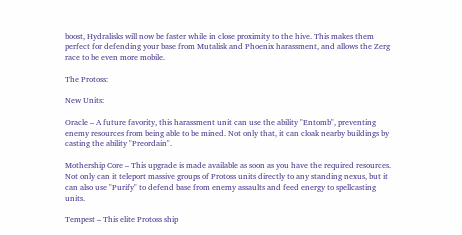boost, Hydralisks will now be faster while in close proximity to the hive. This makes them perfect for defending your base from Mutalisk and Phoenix harassment, and allows the Zerg race to be even more mobile.

The Protoss:

New Units:

Oracle – A future favority, this harassment unit can use the ability "Entomb", preventing enemy resources from being able to be mined. Not only that, it can cloak nearby buildings by casting the ability "Preordain".

Mothership Core – This upgrade is made available as soon as you have the required resources. Not only can it teleport massive groups of Protoss units directly to any standing nexus, but it can also use "Purify" to defend base from enemy assaults and feed energy to spellcasting units.

Tempest – This elite Protoss ship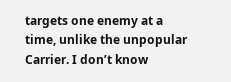targets one enemy at a time, unlike the unpopular Carrier. I don’t know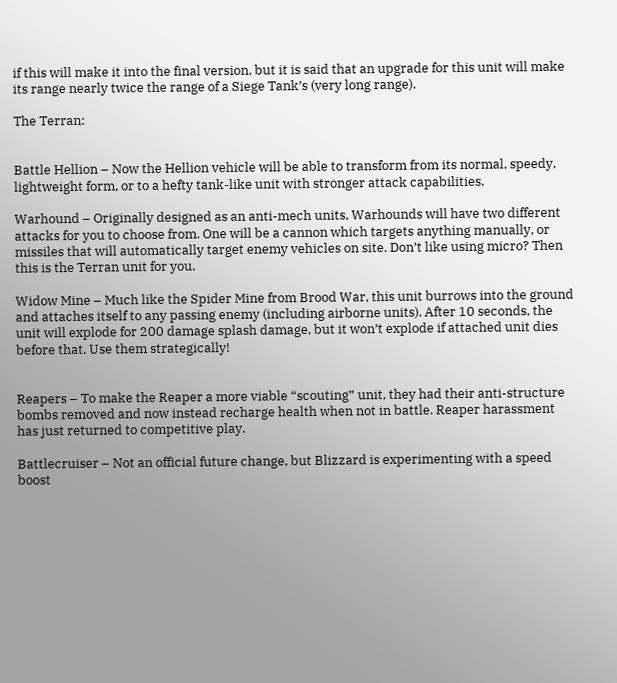if this will make it into the final version, but it is said that an upgrade for this unit will make its range nearly twice the range of a Siege Tank’s (very long range).

The Terran:


Battle Hellion – Now the Hellion vehicle will be able to transform from its normal, speedy, lightweight form, or to a hefty tank-like unit with stronger attack capabilities.

Warhound – Originally designed as an anti-mech units, Warhounds will have two different attacks for you to choose from. One will be a cannon which targets anything manually, or missiles that will automatically target enemy vehicles on site. Don’t like using micro? Then this is the Terran unit for you.

Widow Mine – Much like the Spider Mine from Brood War, this unit burrows into the ground and attaches itself to any passing enemy (including airborne units). After 10 seconds, the unit will explode for 200 damage splash damage, but it won’t explode if attached unit dies before that. Use them strategically!


Reapers – To make the Reaper a more viable “scouting” unit, they had their anti-structure bombs removed and now instead recharge health when not in battle. Reaper harassment has just returned to competitive play.

Battlecruiser – Not an official future change, but Blizzard is experimenting with a speed boost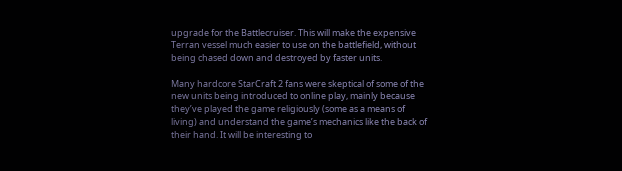upgrade for the Battlecruiser. This will make the expensive Terran vessel much easier to use on the battlefield, without being chased down and destroyed by faster units.

Many hardcore StarCraft 2 fans were skeptical of some of the new units being introduced to online play, mainly because they’ve played the game religiously (some as a means of living) and understand the game’s mechanics like the back of their hand. It will be interesting to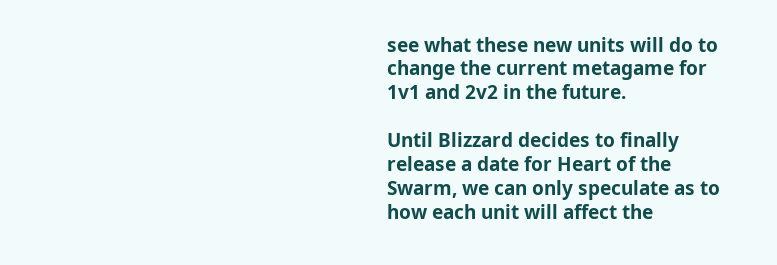see what these new units will do to change the current metagame for 1v1 and 2v2 in the future.

Until Blizzard decides to finally release a date for Heart of the Swarm, we can only speculate as to how each unit will affect the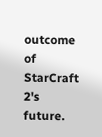outcome of StarCraft 2's future.